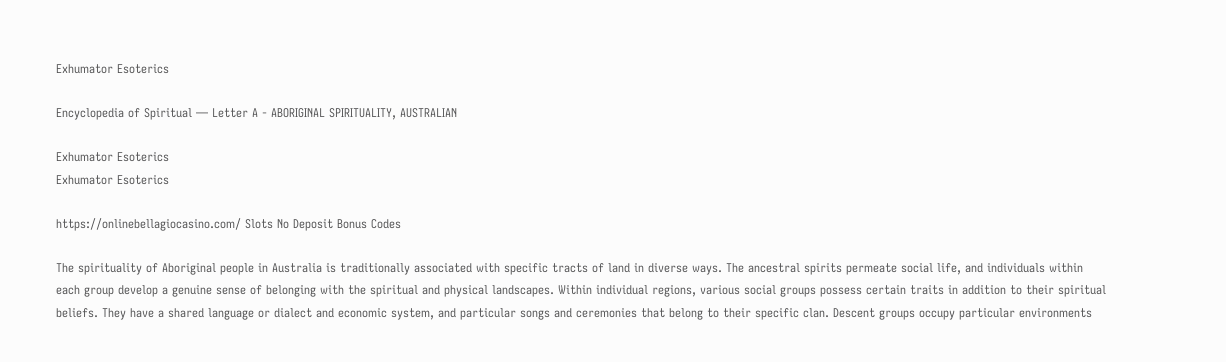Exhumator Esoterics

Encyclopedia of Spiritual — Letter A - ABORIGINAL SPIRITUALITY, AUSTRALIAN

Exhumator Esoterics
Exhumator Esoterics

https://onlinebellagiocasino.com/ Slots No Deposit Bonus Codes

The spirituality of Aboriginal people in Australia is traditionally associated with specific tracts of land in diverse ways. The ancestral spirits permeate social life, and individuals within each group develop a genuine sense of belonging with the spiritual and physical landscapes. Within individual regions, various social groups possess certain traits in addition to their spiritual beliefs. They have a shared language or dialect and economic system, and particular songs and ceremonies that belong to their specific clan. Descent groups occupy particular environments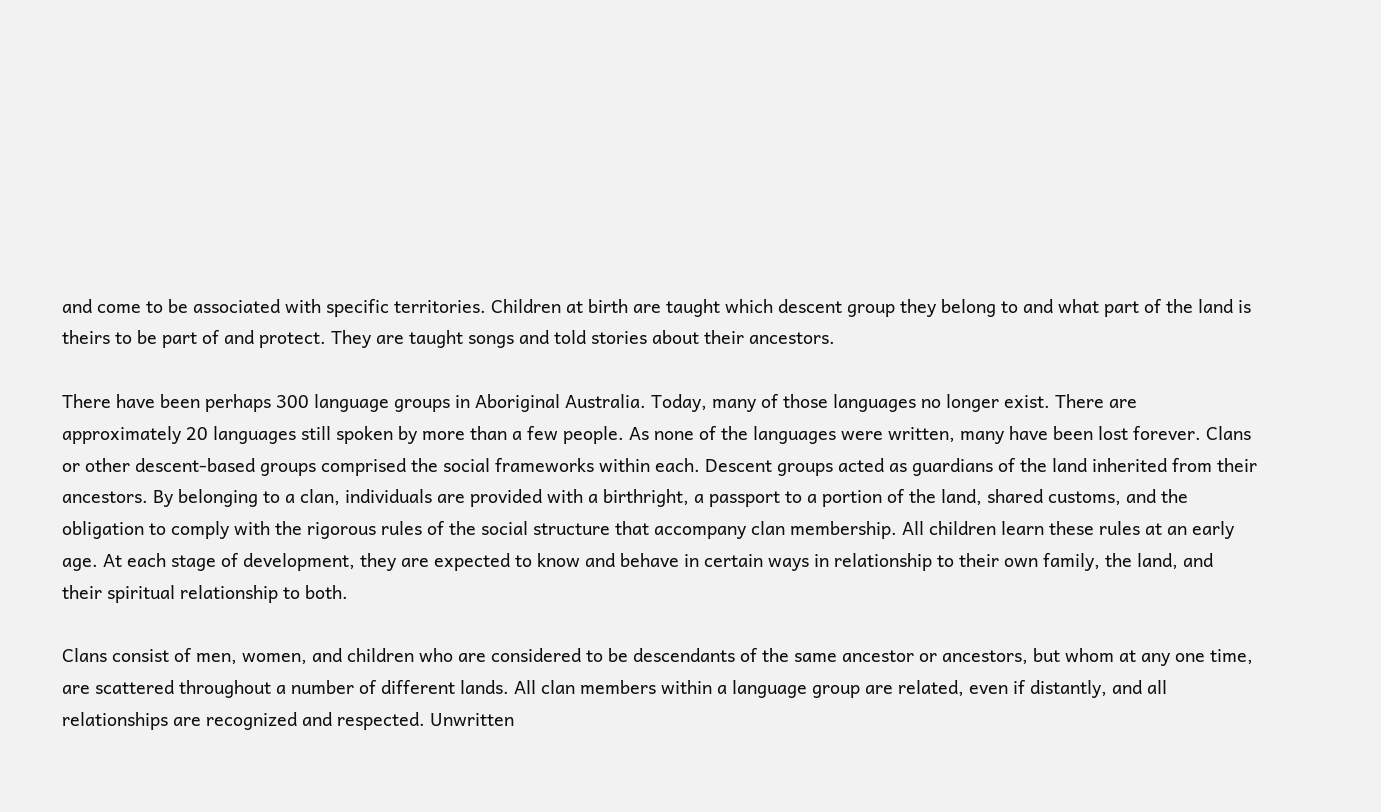and come to be associated with specific territories. Children at birth are taught which descent group they belong to and what part of the land is theirs to be part of and protect. They are taught songs and told stories about their ancestors.

There have been perhaps 300 language groups in Aboriginal Australia. Today, many of those languages no longer exist. There are approximately 20 languages still spoken by more than a few people. As none of the languages were written, many have been lost forever. Clans or other descent-based groups comprised the social frameworks within each. Descent groups acted as guardians of the land inherited from their ancestors. By belonging to a clan, individuals are provided with a birthright, a passport to a portion of the land, shared customs, and the obligation to comply with the rigorous rules of the social structure that accompany clan membership. All children learn these rules at an early age. At each stage of development, they are expected to know and behave in certain ways in relationship to their own family, the land, and their spiritual relationship to both.

Clans consist of men, women, and children who are considered to be descendants of the same ancestor or ancestors, but whom at any one time, are scattered throughout a number of different lands. All clan members within a language group are related, even if distantly, and all relationships are recognized and respected. Unwritten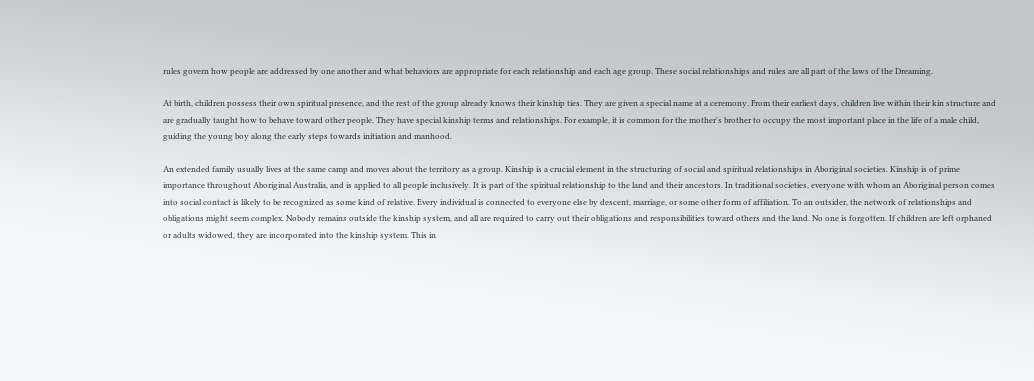rules govern how people are addressed by one another and what behaviors are appropriate for each relationship and each age group. These social relationships and rules are all part of the laws of the Dreaming.

At birth, children possess their own spiritual presence, and the rest of the group already knows their kinship ties. They are given a special name at a ceremony. From their earliest days, children live within their kin structure and are gradually taught how to behave toward other people. They have special kinship terms and relationships. For example, it is common for the mother's brother to occupy the most important place in the life of a male child, guiding the young boy along the early steps towards initiation and manhood.

An extended family usually lives at the same camp and moves about the territory as a group. Kinship is a crucial element in the structuring of social and spiritual relationships in Aboriginal societies. Kinship is of prime importance throughout Aboriginal Australia, and is applied to all people inclusively. It is part of the spiritual relationship to the land and their ancestors. In traditional societies, everyone with whom an Aboriginal person comes into social contact is likely to be recognized as some kind of relative. Every individual is connected to everyone else by descent, marriage, or some other form of affiliation. To an outsider, the network of relationships and obligations might seem complex. Nobody remains outside the kinship system, and all are required to carry out their obligations and responsibilities toward others and the land. No one is forgotten. If children are left orphaned or adults widowed, they are incorporated into the kinship system. This in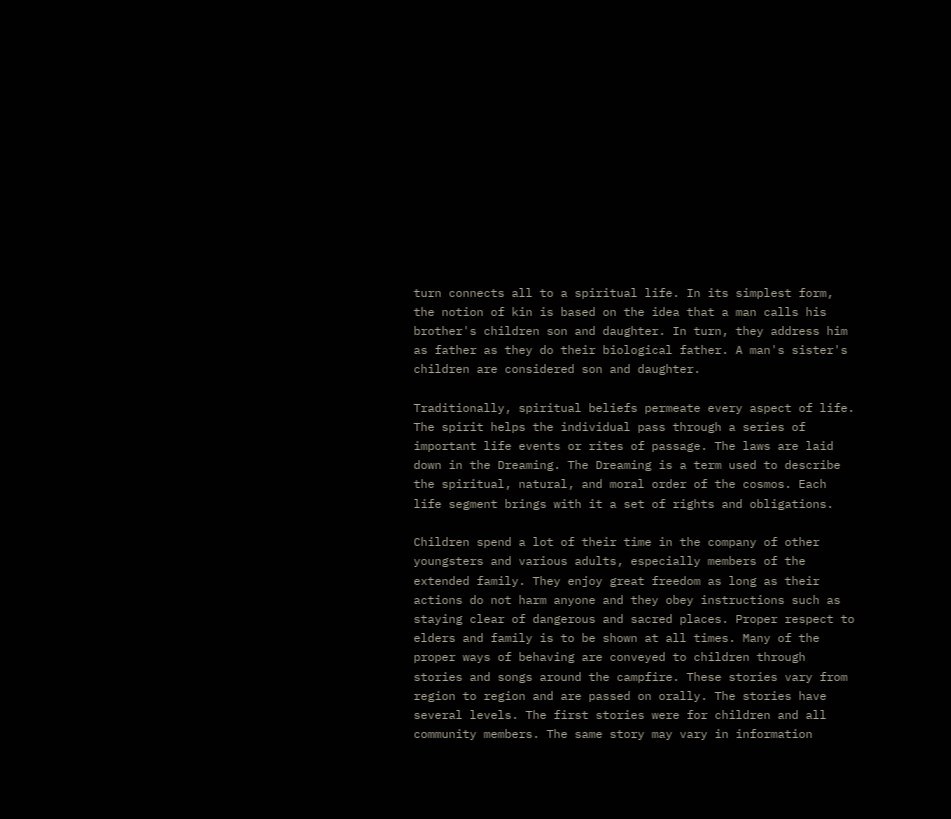turn connects all to a spiritual life. In its simplest form, the notion of kin is based on the idea that a man calls his brother's children son and daughter. In turn, they address him as father as they do their biological father. A man's sister's children are considered son and daughter.

Traditionally, spiritual beliefs permeate every aspect of life. The spirit helps the individual pass through a series of important life events or rites of passage. The laws are laid down in the Dreaming. The Dreaming is a term used to describe the spiritual, natural, and moral order of the cosmos. Each life segment brings with it a set of rights and obligations.

Children spend a lot of their time in the company of other youngsters and various adults, especially members of the extended family. They enjoy great freedom as long as their actions do not harm anyone and they obey instructions such as staying clear of dangerous and sacred places. Proper respect to elders and family is to be shown at all times. Many of the proper ways of behaving are conveyed to children through stories and songs around the campfire. These stories vary from region to region and are passed on orally. The stories have several levels. The first stories were for children and all community members. The same story may vary in information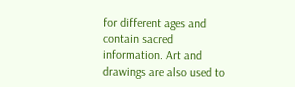for different ages and contain sacred information. Art and drawings are also used to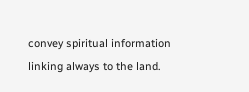convey spiritual information linking always to the land.